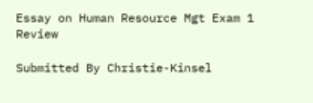Essay on Human Resource Mgt Exam 1 Review

Submitted By Christie-Kinsel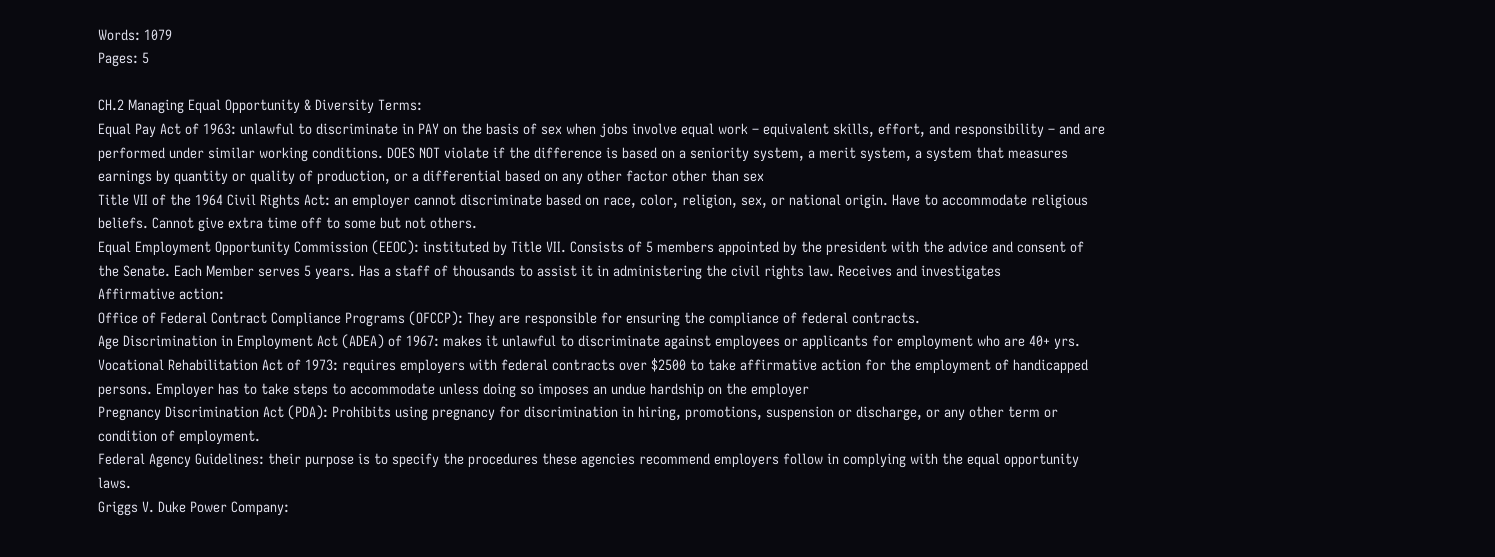Words: 1079
Pages: 5

CH.2 Managing Equal Opportunity & Diversity Terms:
Equal Pay Act of 1963: unlawful to discriminate in PAY on the basis of sex when jobs involve equal work – equivalent skills, effort, and responsibility – and are performed under similar working conditions. DOES NOT violate if the difference is based on a seniority system, a merit system, a system that measures earnings by quantity or quality of production, or a differential based on any other factor other than sex
Title VII of the 1964 Civil Rights Act: an employer cannot discriminate based on race, color, religion, sex, or national origin. Have to accommodate religious beliefs. Cannot give extra time off to some but not others.
Equal Employment Opportunity Commission (EEOC): instituted by Title VII. Consists of 5 members appointed by the president with the advice and consent of the Senate. Each Member serves 5 years. Has a staff of thousands to assist it in administering the civil rights law. Receives and investigates
Affirmative action:
Office of Federal Contract Compliance Programs (OFCCP): They are responsible for ensuring the compliance of federal contracts.
Age Discrimination in Employment Act (ADEA) of 1967: makes it unlawful to discriminate against employees or applicants for employment who are 40+ yrs.
Vocational Rehabilitation Act of 1973: requires employers with federal contracts over $2500 to take affirmative action for the employment of handicapped persons. Employer has to take steps to accommodate unless doing so imposes an undue hardship on the employer
Pregnancy Discrimination Act (PDA): Prohibits using pregnancy for discrimination in hiring, promotions, suspension or discharge, or any other term or condition of employment.
Federal Agency Guidelines: their purpose is to specify the procedures these agencies recommend employers follow in complying with the equal opportunity laws.
Griggs V. Duke Power Company: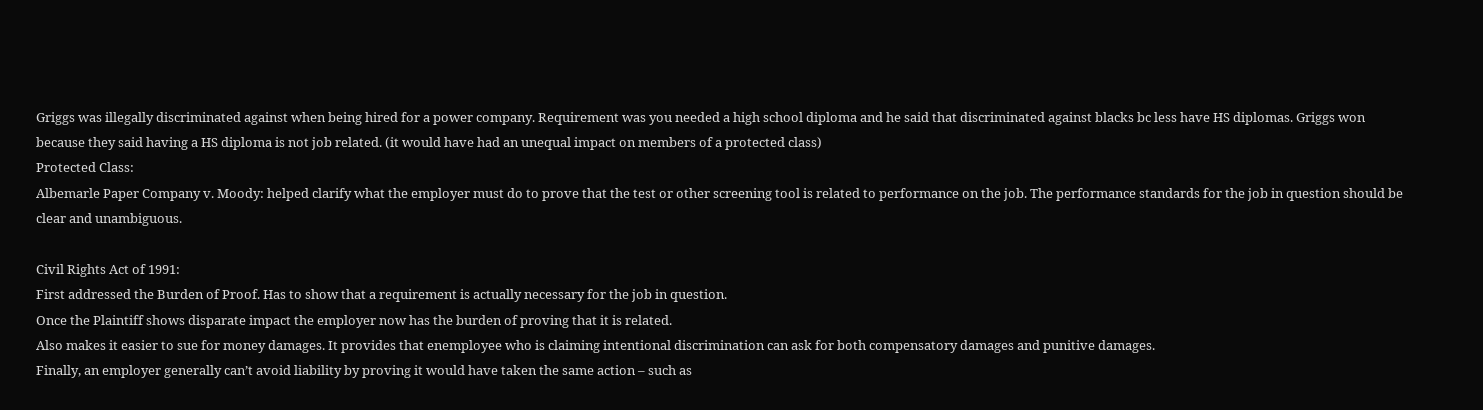Griggs was illegally discriminated against when being hired for a power company. Requirement was you needed a high school diploma and he said that discriminated against blacks bc less have HS diplomas. Griggs won because they said having a HS diploma is not job related. (it would have had an unequal impact on members of a protected class)
Protected Class:
Albemarle Paper Company v. Moody: helped clarify what the employer must do to prove that the test or other screening tool is related to performance on the job. The performance standards for the job in question should be clear and unambiguous.

Civil Rights Act of 1991:
First addressed the Burden of Proof. Has to show that a requirement is actually necessary for the job in question.
Once the Plaintiff shows disparate impact the employer now has the burden of proving that it is related.
Also makes it easier to sue for money damages. It provides that enemployee who is claiming intentional discrimination can ask for both compensatory damages and punitive damages.
Finally, an employer generally can’t avoid liability by proving it would have taken the same action – such as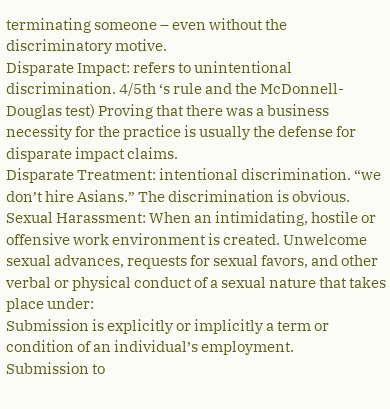terminating someone – even without the discriminatory motive.
Disparate Impact: refers to unintentional discrimination. 4/5th ‘s rule and the McDonnell-Douglas test) Proving that there was a business necessity for the practice is usually the defense for disparate impact claims.
Disparate Treatment: intentional discrimination. “we don’t hire Asians.” The discrimination is obvious.
Sexual Harassment: When an intimidating, hostile or offensive work environment is created. Unwelcome sexual advances, requests for sexual favors, and other verbal or physical conduct of a sexual nature that takes place under:
Submission is explicitly or implicitly a term or condition of an individual’s employment.
Submission to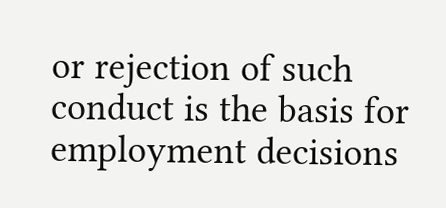or rejection of such conduct is the basis for employment decisions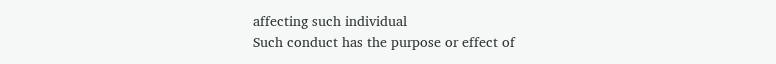affecting such individual
Such conduct has the purpose or effect of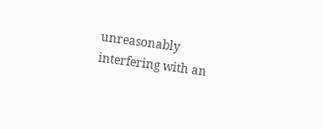unreasonably interfering with an